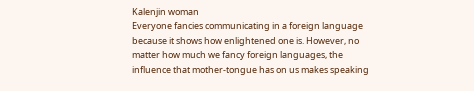Kalenjin woman
Everyone fancies communicating in a foreign language because it shows how enlightened one is. However, no matter how much we fancy foreign languages, the influence that mother-tongue has on us makes speaking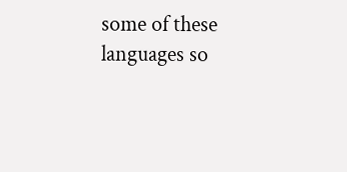some of these languages so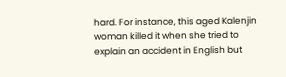hard. For instance, this aged Kalenjin woman killed it when she tried to explain an accident in English but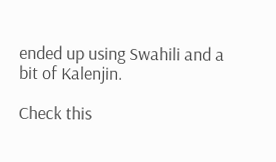ended up using Swahili and a bit of Kalenjin.

Check this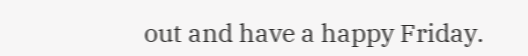out and have a happy Friday.